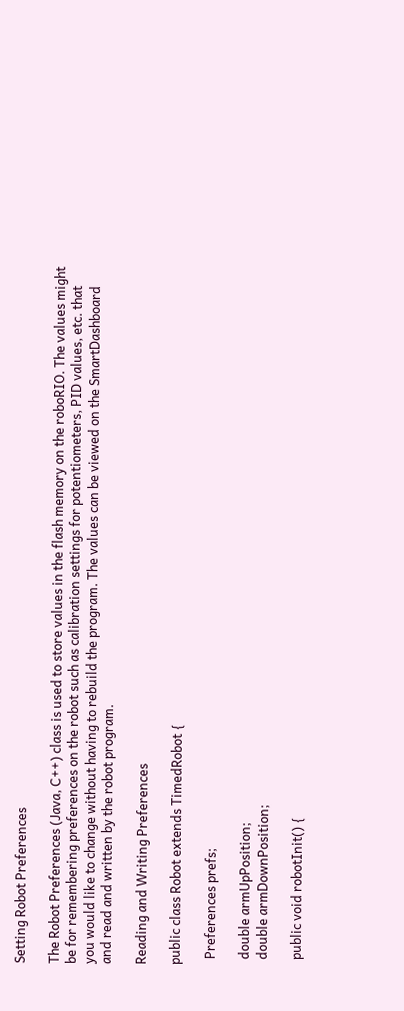Setting Robot Preferences

The Robot Preferences (Java, C++) class is used to store values in the flash memory on the roboRIO. The values might be for remembering preferences on the robot such as calibration settings for potentiometers, PID values, etc. that you would like to change without having to rebuild the program. The values can be viewed on the SmartDashboard and read and written by the robot program.

Reading and Writing Preferences

public class Robot extends TimedRobot {

  Preferences prefs;

  double armUpPosition;
  double armDownPosition;

  public void robotInit() {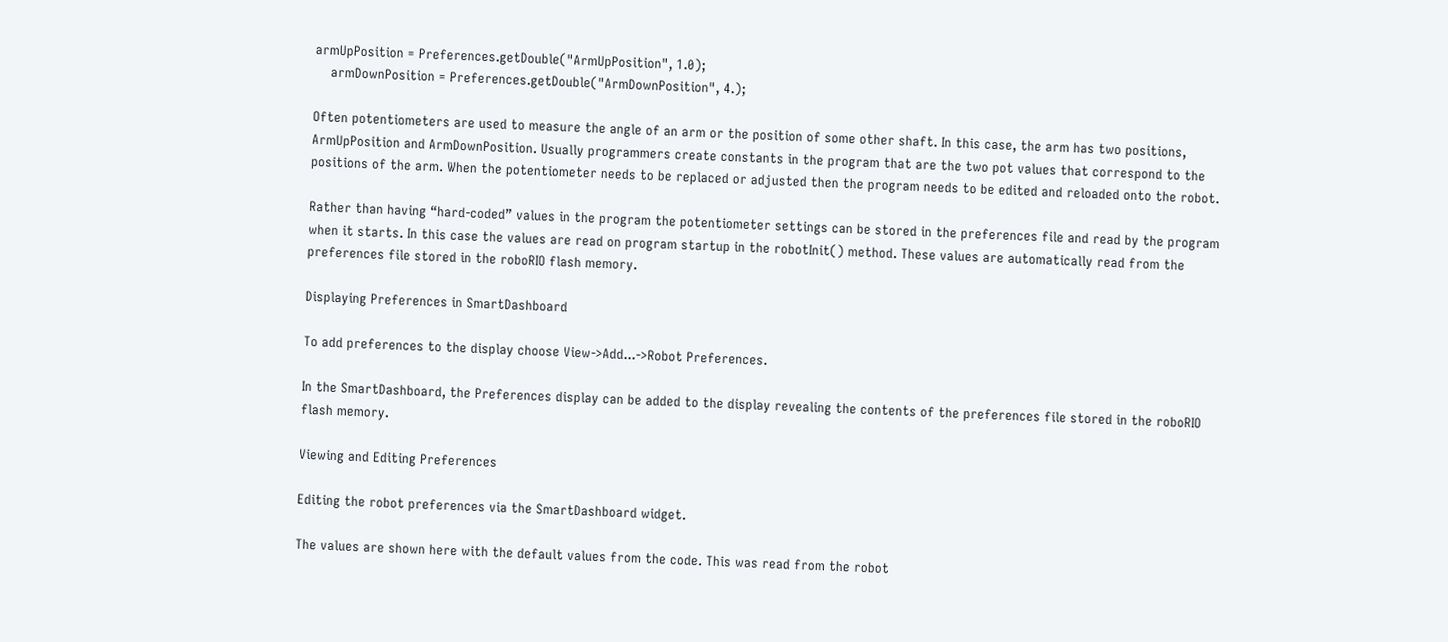armUpPosition = Preferences.getDouble("ArmUpPosition", 1.0);
    armDownPosition = Preferences.getDouble("ArmDownPosition", 4.);

Often potentiometers are used to measure the angle of an arm or the position of some other shaft. In this case, the arm has two positions, ArmUpPosition and ArmDownPosition. Usually programmers create constants in the program that are the two pot values that correspond to the positions of the arm. When the potentiometer needs to be replaced or adjusted then the program needs to be edited and reloaded onto the robot.

Rather than having “hard-coded” values in the program the potentiometer settings can be stored in the preferences file and read by the program when it starts. In this case the values are read on program startup in the robotInit() method. These values are automatically read from the preferences file stored in the roboRIO flash memory.

Displaying Preferences in SmartDashboard

To add preferences to the display choose View->Add...->Robot Preferences.

In the SmartDashboard, the Preferences display can be added to the display revealing the contents of the preferences file stored in the roboRIO flash memory.

Viewing and Editing Preferences

Editing the robot preferences via the SmartDashboard widget.

The values are shown here with the default values from the code. This was read from the robot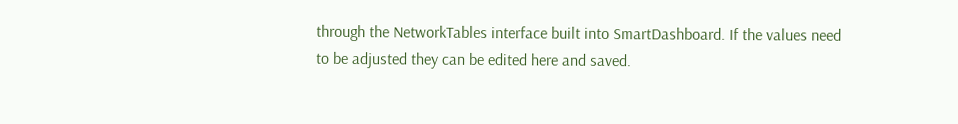through the NetworkTables interface built into SmartDashboard. If the values need to be adjusted they can be edited here and saved.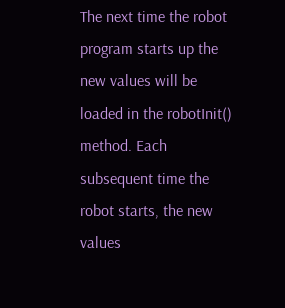The next time the robot program starts up the new values will be loaded in the robotInit() method. Each subsequent time the robot starts, the new values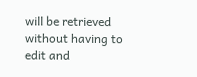will be retrieved without having to edit and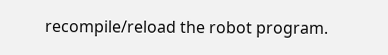recompile/reload the robot program.